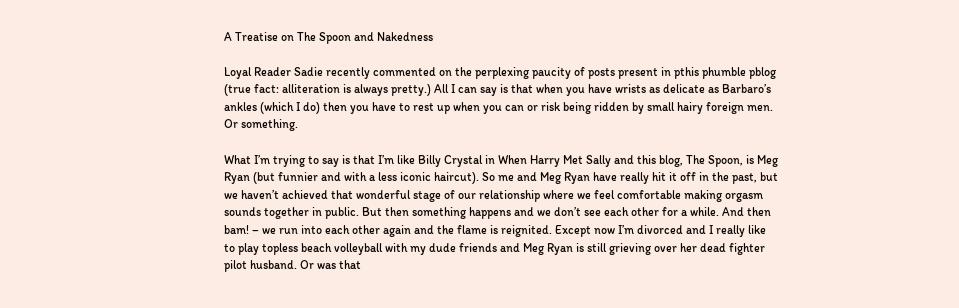A Treatise on The Spoon and Nakedness

Loyal Reader Sadie recently commented on the perplexing paucity of posts present in pthis phumble pblog (true fact: alliteration is always pretty.) All I can say is that when you have wrists as delicate as Barbaro’s ankles (which I do) then you have to rest up when you can or risk being ridden by small hairy foreign men. Or something.

What I’m trying to say is that I’m like Billy Crystal in When Harry Met Sally and this blog, The Spoon, is Meg Ryan (but funnier and with a less iconic haircut). So me and Meg Ryan have really hit it off in the past, but we haven’t achieved that wonderful stage of our relationship where we feel comfortable making orgasm sounds together in public. But then something happens and we don’t see each other for a while. And then bam! – we run into each other again and the flame is reignited. Except now I’m divorced and I really like to play topless beach volleyball with my dude friends and Meg Ryan is still grieving over her dead fighter pilot husband. Or was that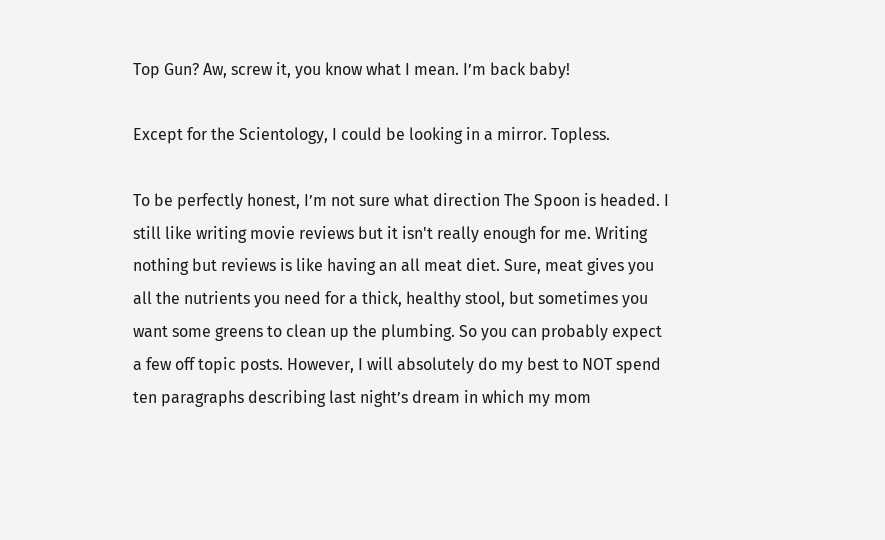Top Gun? Aw, screw it, you know what I mean. I’m back baby!

Except for the Scientology, I could be looking in a mirror. Topless.

To be perfectly honest, I’m not sure what direction The Spoon is headed. I still like writing movie reviews but it isn't really enough for me. Writing nothing but reviews is like having an all meat diet. Sure, meat gives you all the nutrients you need for a thick, healthy stool, but sometimes you want some greens to clean up the plumbing. So you can probably expect a few off topic posts. However, I will absolutely do my best to NOT spend ten paragraphs describing last night’s dream in which my mom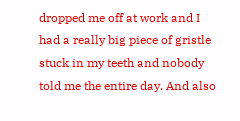dropped me off at work and I had a really big piece of gristle stuck in my teeth and nobody told me the entire day. And also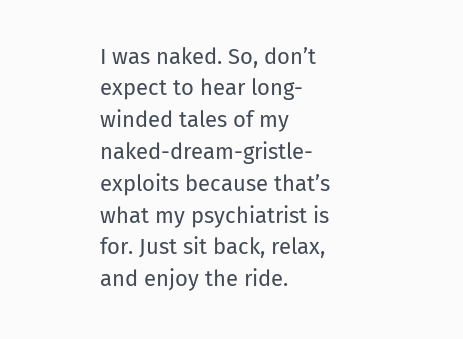I was naked. So, don’t expect to hear long-winded tales of my naked-dream-gristle-exploits because that’s what my psychiatrist is for. Just sit back, relax, and enjoy the ride.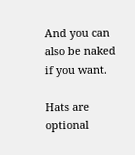And you can also be naked if you want.

Hats are optional